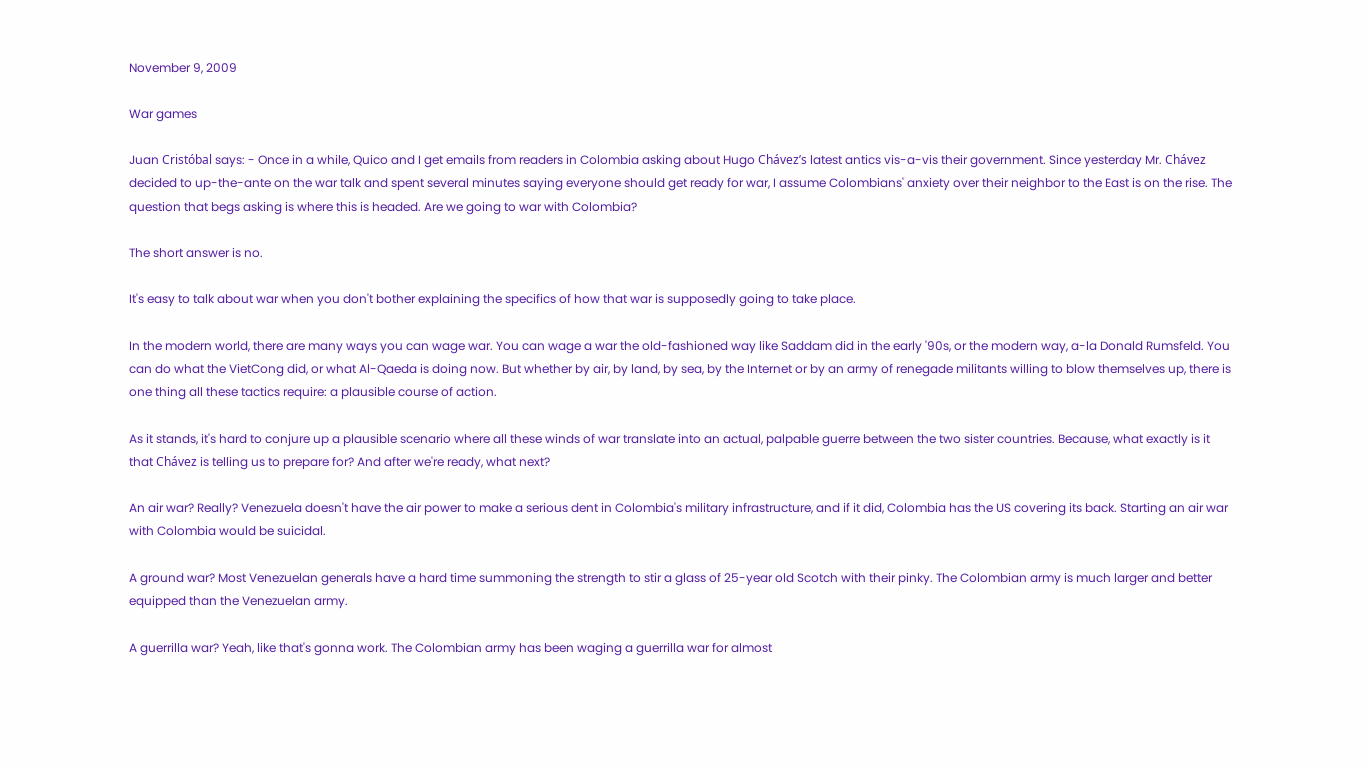November 9, 2009

War games

Juan Cristóbal says: - Once in a while, Quico and I get emails from readers in Colombia asking about Hugo Chávez’s latest antics vis-a-vis their government. Since yesterday Mr. Chávez decided to up-the-ante on the war talk and spent several minutes saying everyone should get ready for war, I assume Colombians' anxiety over their neighbor to the East is on the rise. The question that begs asking is where this is headed. Are we going to war with Colombia?

The short answer is no.

It's easy to talk about war when you don't bother explaining the specifics of how that war is supposedly going to take place.

In the modern world, there are many ways you can wage war. You can wage a war the old-fashioned way like Saddam did in the early '90s, or the modern way, a-la Donald Rumsfeld. You can do what the VietCong did, or what Al-Qaeda is doing now. But whether by air, by land, by sea, by the Internet or by an army of renegade militants willing to blow themselves up, there is one thing all these tactics require: a plausible course of action.

As it stands, it's hard to conjure up a plausible scenario where all these winds of war translate into an actual, palpable guerre between the two sister countries. Because, what exactly is it that Chávez is telling us to prepare for? And after we're ready, what next?

An air war? Really? Venezuela doesn't have the air power to make a serious dent in Colombia's military infrastructure, and if it did, Colombia has the US covering its back. Starting an air war with Colombia would be suicidal.

A ground war? Most Venezuelan generals have a hard time summoning the strength to stir a glass of 25-year old Scotch with their pinky. The Colombian army is much larger and better equipped than the Venezuelan army.

A guerrilla war? Yeah, like that's gonna work. The Colombian army has been waging a guerrilla war for almost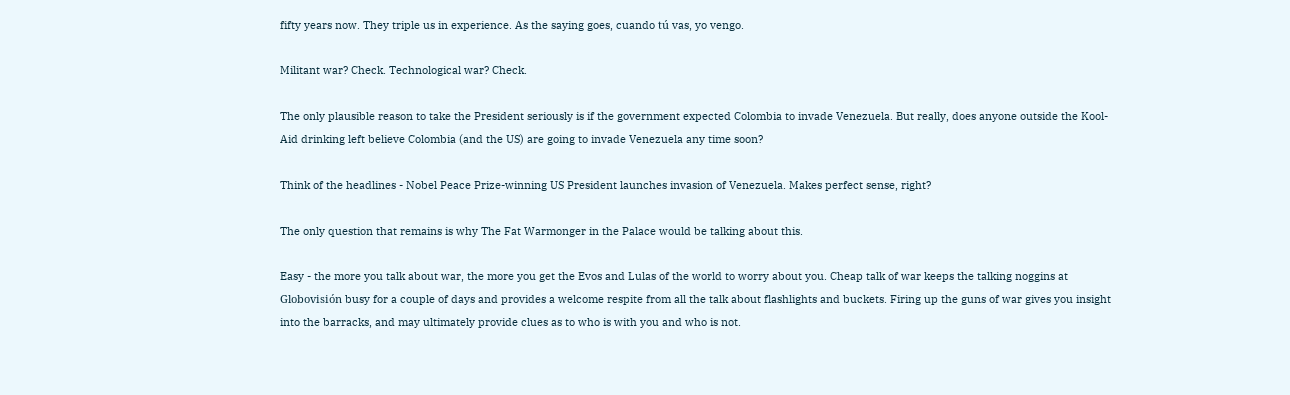fifty years now. They triple us in experience. As the saying goes, cuando tú vas, yo vengo.

Militant war? Check. Technological war? Check.

The only plausible reason to take the President seriously is if the government expected Colombia to invade Venezuela. But really, does anyone outside the Kool-Aid drinking left believe Colombia (and the US) are going to invade Venezuela any time soon?

Think of the headlines - Nobel Peace Prize-winning US President launches invasion of Venezuela. Makes perfect sense, right?

The only question that remains is why The Fat Warmonger in the Palace would be talking about this.

Easy - the more you talk about war, the more you get the Evos and Lulas of the world to worry about you. Cheap talk of war keeps the talking noggins at Globovisión busy for a couple of days and provides a welcome respite from all the talk about flashlights and buckets. Firing up the guns of war gives you insight into the barracks, and may ultimately provide clues as to who is with you and who is not.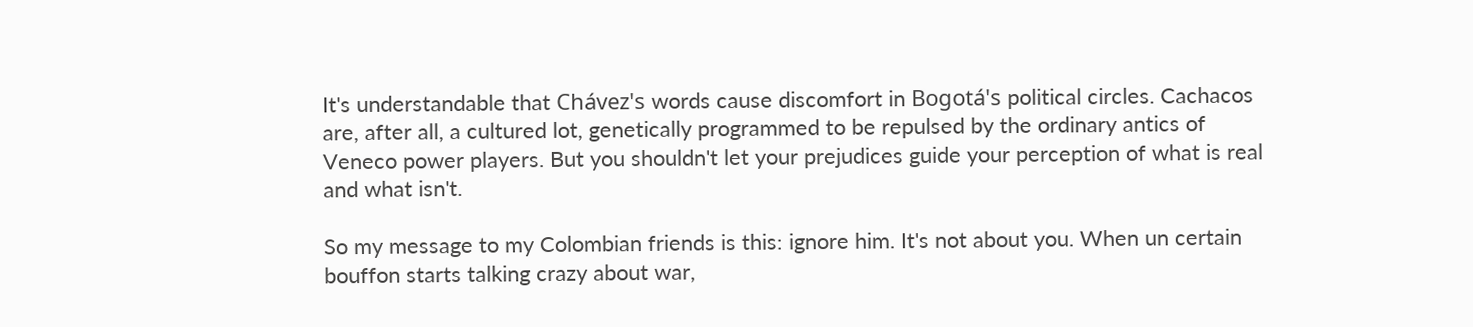It's understandable that Chávez's words cause discomfort in Bogotá's political circles. Cachacos are, after all, a cultured lot, genetically programmed to be repulsed by the ordinary antics of Veneco power players. But you shouldn't let your prejudices guide your perception of what is real and what isn't.

So my message to my Colombian friends is this: ignore him. It's not about you. When un certain bouffon starts talking crazy about war,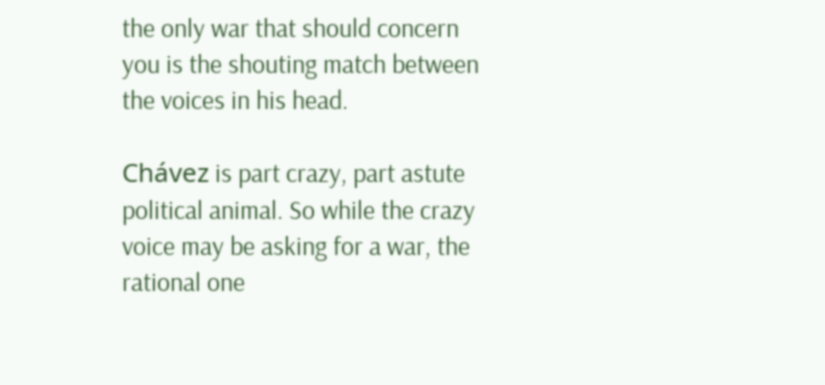the only war that should concern you is the shouting match between the voices in his head.

Chávez is part crazy, part astute political animal. So while the crazy voice may be asking for a war, the rational one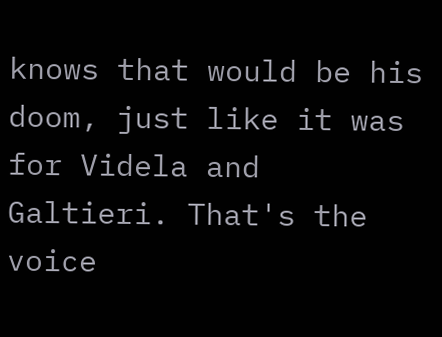knows that would be his doom, just like it was for Videla and Galtieri. That's the voice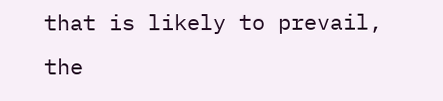that is likely to prevail, the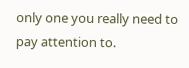only one you really need to pay attention to.